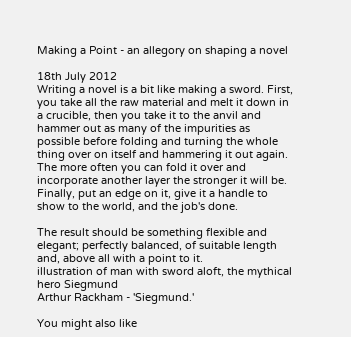Making a Point - an allegory on shaping a novel

18th July 2012
Writing a novel is a bit like making a sword. First, you take all the raw material and melt it down in a crucible, then you take it to the anvil and hammer out as many of the impurities as possible before folding and turning the whole thing over on itself and hammering it out again. The more often you can fold it over and incorporate another layer the stronger it will be. Finally, put an edge on it, give it a handle to show to the world, and the job's done.

The result should be something flexible and elegant; perfectly balanced, of suitable length and, above all with a point to it.
illustration of man with sword aloft, the mythical hero Siegmund
Arthur Rackham - 'Siegmund.'

You might also like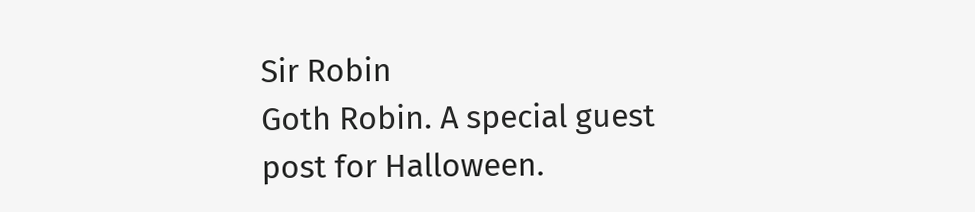Sir Robin
Goth Robin. A special guest post for Halloween.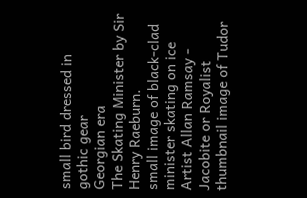small bird dressed in gothic gear
Georgian era
The Skating Minister by Sir Henry Raeburn.
small image of black-clad minister skating on ice
Artist Allan Ramsay - Jacobite or Royalist
thumbnail image of Tudor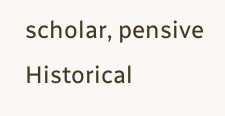scholar, pensive
Historical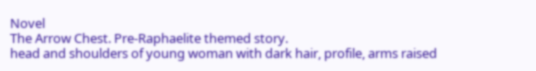Novel
The Arrow Chest. Pre-Raphaelite themed story.
head and shoulders of young woman with dark hair, profile, arms raised